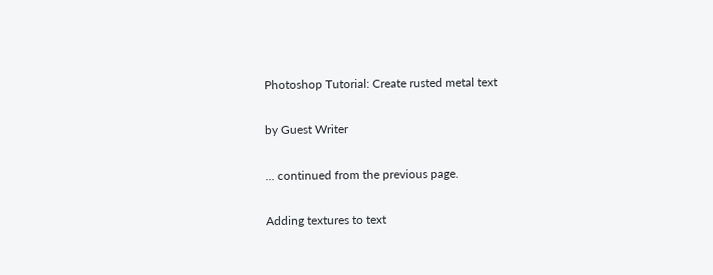Photoshop Tutorial: Create rusted metal text

by Guest Writer

... continued from the previous page.

Adding textures to text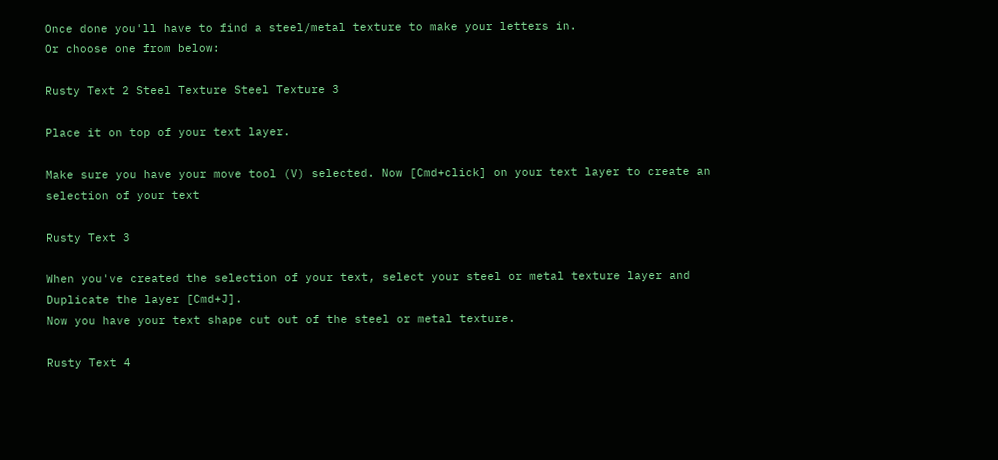Once done you'll have to find a steel/metal texture to make your letters in.
Or choose one from below:

Rusty Text 2 Steel Texture Steel Texture 3

Place it on top of your text layer.

Make sure you have your move tool (V) selected. Now [Cmd+click] on your text layer to create an selection of your text

Rusty Text 3

When you've created the selection of your text, select your steel or metal texture layer and Duplicate the layer [Cmd+J].
Now you have your text shape cut out of the steel or metal texture.

Rusty Text 4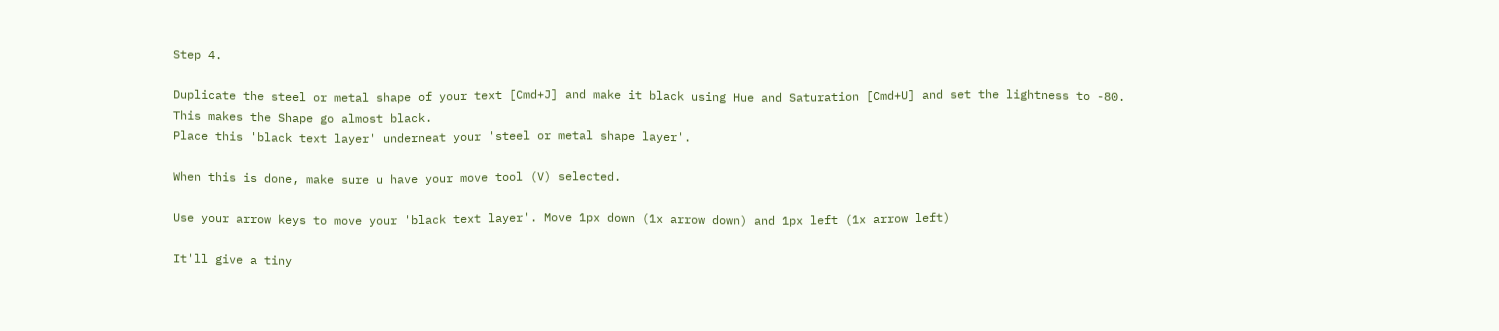Step 4.

Duplicate the steel or metal shape of your text [Cmd+J] and make it black using Hue and Saturation [Cmd+U] and set the lightness to -80.
This makes the Shape go almost black.
Place this 'black text layer' underneat your 'steel or metal shape layer'.

When this is done, make sure u have your move tool (V) selected.

Use your arrow keys to move your 'black text layer'. Move 1px down (1x arrow down) and 1px left (1x arrow left)

It'll give a tiny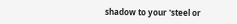shadow to your 'steel or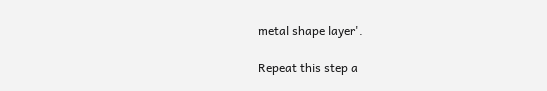metal shape layer'.

Repeat this step a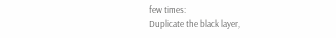few times:
Duplicate the black layer,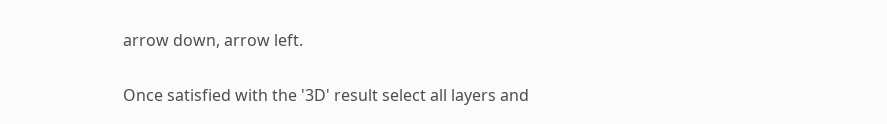arrow down, arrow left.

Once satisfied with the '3D' result select all layers and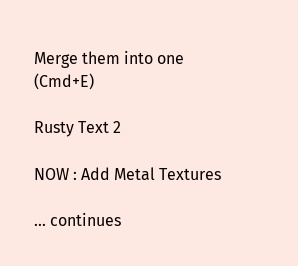Merge them into one (Cmd+E)

Rusty Text 2

NOW : Add Metal Textures

... continues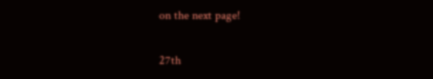on the next page!

27th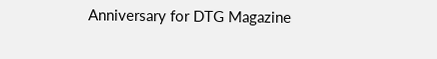Anniversary for DTG Magazine